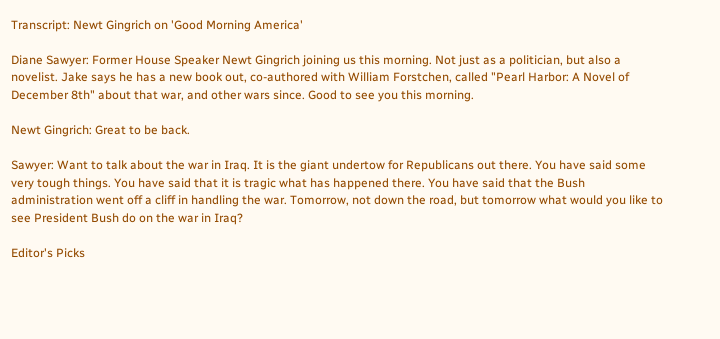Transcript: Newt Gingrich on 'Good Morning America'

Diane Sawyer: Former House Speaker Newt Gingrich joining us this morning. Not just as a politician, but also a novelist. Jake says he has a new book out, co-authored with William Forstchen, called "Pearl Harbor: A Novel of December 8th" about that war, and other wars since. Good to see you this morning.

Newt Gingrich: Great to be back.

Sawyer: Want to talk about the war in Iraq. It is the giant undertow for Republicans out there. You have said some very tough things. You have said that it is tragic what has happened there. You have said that the Bush administration went off a cliff in handling the war. Tomorrow, not down the road, but tomorrow what would you like to see President Bush do on the war in Iraq?

Editor's Picks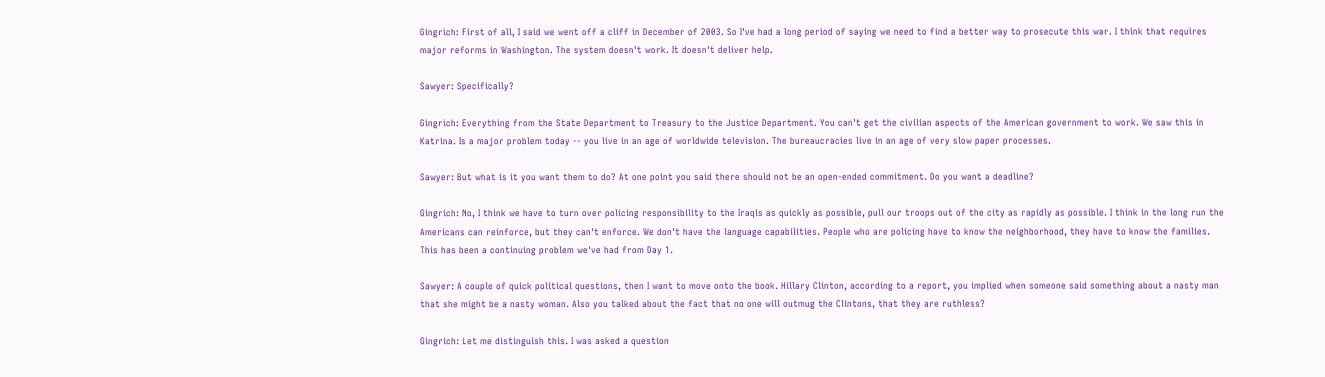Gingrich: First of all, I said we went off a cliff in December of 2003. So I've had a long period of saying we need to find a better way to prosecute this war. I think that requires major reforms in Washington. The system doesn't work. It doesn't deliver help.

Sawyer: Specifically?

Gingrich: Everything from the State Department to Treasury to the Justice Department. You can't get the civilian aspects of the American government to work. We saw this in Katrina. Is a major problem today -- you live in an age of worldwide television. The bureaucracies live in an age of very slow paper processes.

Sawyer: But what is it you want them to do? At one point you said there should not be an open-ended commitment. Do you want a deadline?

Gingrich: No, I think we have to turn over policing responsibility to the Iraqis as quickly as possible, pull our troops out of the city as rapidly as possible. I think in the long run the Americans can reinforce, but they can't enforce. We don't have the language capabilities. People who are policing have to know the neighborhood, they have to know the families. This has been a continuing problem we've had from Day 1.

Sawyer: A couple of quick political questions, then I want to move onto the book. Hillary Clinton, according to a report, you implied when someone said something about a nasty man that she might be a nasty woman. Also you talked about the fact that no one will outmug the Clintons, that they are ruthless?

Gingrich: Let me distinguish this. I was asked a question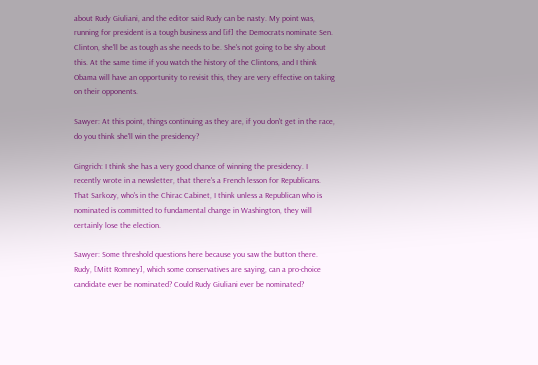about Rudy Giuliani, and the editor said Rudy can be nasty. My point was, running for president is a tough business and [if] the Democrats nominate Sen. Clinton, she'll be as tough as she needs to be. She's not going to be shy about this. At the same time if you watch the history of the Clintons, and I think Obama will have an opportunity to revisit this, they are very effective on taking on their opponents.

Sawyer: At this point, things continuing as they are, if you don't get in the race, do you think she'll win the presidency?

Gingrich: I think she has a very good chance of winning the presidency. I recently wrote in a newsletter, that there's a French lesson for Republicans. That Sarkozy, who's in the Chirac Cabinet, I think unless a Republican who is nominated is committed to fundamental change in Washington, they will certainly lose the election.

Sawyer: Some threshold questions here because you saw the button there. Rudy, [Mitt Romney], which some conservatives are saying, can a pro-choice candidate ever be nominated? Could Rudy Giuliani ever be nominated?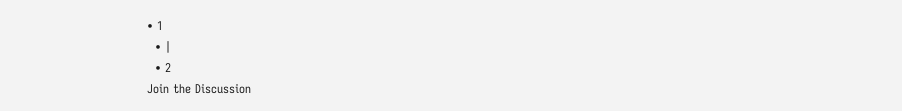• 1
  • |
  • 2
Join the Discussion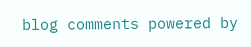blog comments powered by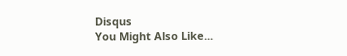Disqus
You Might Also Like...